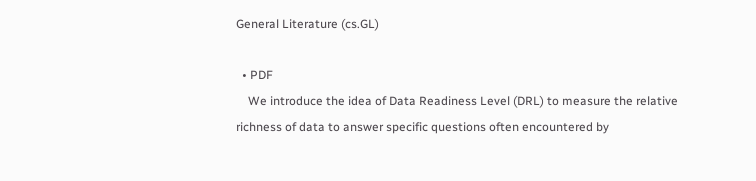General Literature (cs.GL)

  • PDF
    We introduce the idea of Data Readiness Level (DRL) to measure the relative richness of data to answer specific questions often encountered by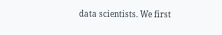data scientists. We first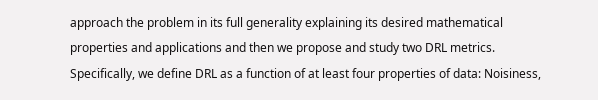approach the problem in its full generality explaining its desired mathematical properties and applications and then we propose and study two DRL metrics. Specifically, we define DRL as a function of at least four properties of data: Noisiness,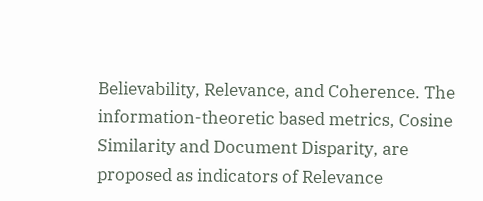Believability, Relevance, and Coherence. The information-theoretic based metrics, Cosine Similarity and Document Disparity, are proposed as indicators of Relevance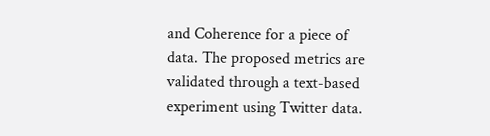and Coherence for a piece of data. The proposed metrics are validated through a text-based experiment using Twitter data.